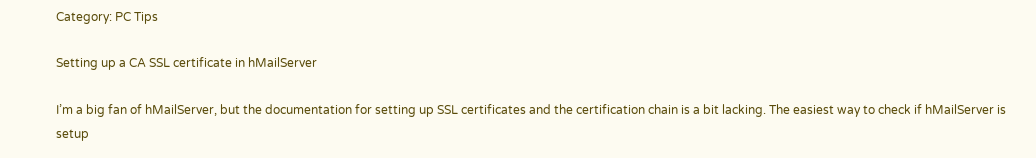Category: PC Tips

Setting up a CA SSL certificate in hMailServer

I’m a big fan of hMailServer, but the documentation for setting up SSL certificates and the certification chain is a bit lacking. The easiest way to check if hMailServer is setup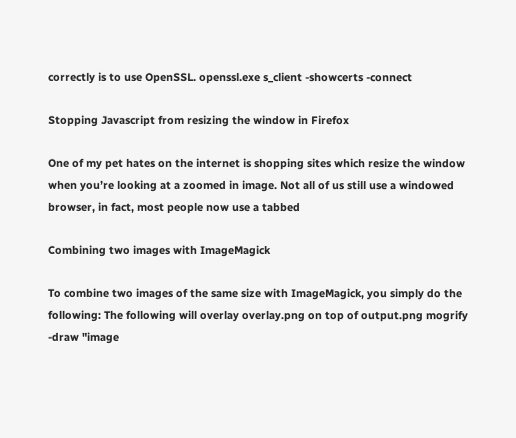correctly is to use OpenSSL. openssl.exe s_client -showcerts -connect

Stopping Javascript from resizing the window in Firefox

One of my pet hates on the internet is shopping sites which resize the window when you’re looking at a zoomed in image. Not all of us still use a windowed browser, in fact, most people now use a tabbed

Combining two images with ImageMagick

To combine two images of the same size with ImageMagick, you simply do the following: The following will overlay overlay.png on top of output.png mogrify -draw "image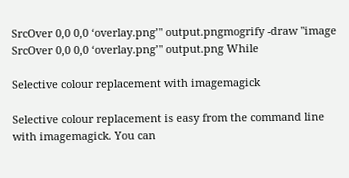SrcOver 0,0 0,0 ‘overlay.png’" output.pngmogrify -draw "image SrcOver 0,0 0,0 ‘overlay.png’" output.png While

Selective colour replacement with imagemagick

Selective colour replacement is easy from the command line with imagemagick. You can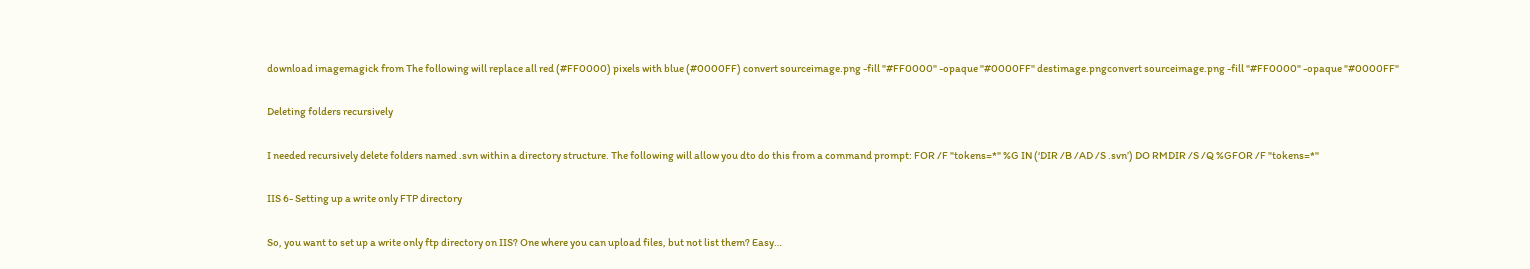download imagemagick from The following will replace all red (#FF0000) pixels with blue (#0000FF) convert sourceimage.png -fill "#FF0000" -opaque "#0000FF" destimage.pngconvert sourceimage.png -fill "#FF0000" -opaque "#0000FF"

Deleting folders recursively

I needed recursively delete folders named .svn within a directory structure. The following will allow you dto do this from a command prompt: FOR /F "tokens=*" %G IN (‘DIR /B /AD /S .svn’) DO RMDIR /S /Q %GFOR /F "tokens=*"

IIS 6- Setting up a write only FTP directory

So, you want to set up a write only ftp directory on IIS? One where you can upload files, but not list them? Easy…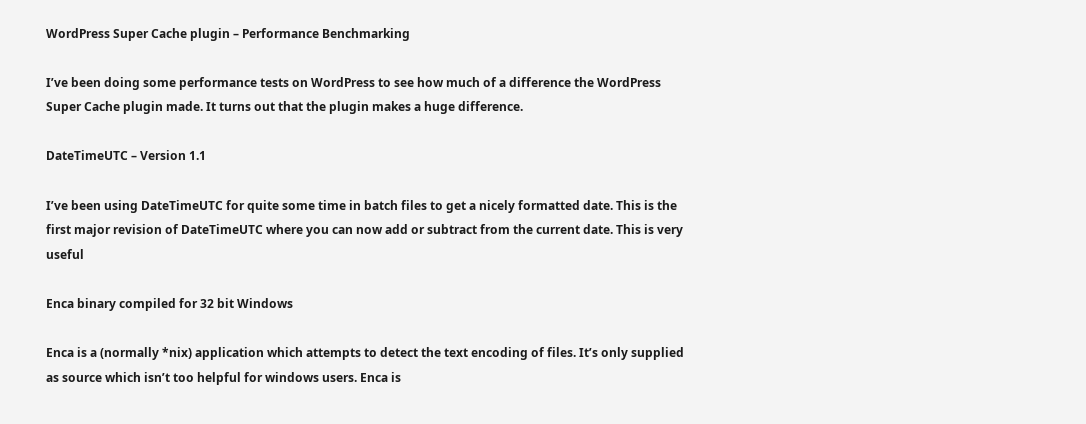WordPress Super Cache plugin – Performance Benchmarking

I’ve been doing some performance tests on WordPress to see how much of a difference the WordPress Super Cache plugin made. It turns out that the plugin makes a huge difference.

DateTimeUTC – Version 1.1

I’ve been using DateTimeUTC for quite some time in batch files to get a nicely formatted date. This is the first major revision of DateTimeUTC where you can now add or subtract from the current date. This is very useful

Enca binary compiled for 32 bit Windows

Enca is a (normally *nix) application which attempts to detect the text encoding of files. It’s only supplied as source which isn’t too helpful for windows users. Enca is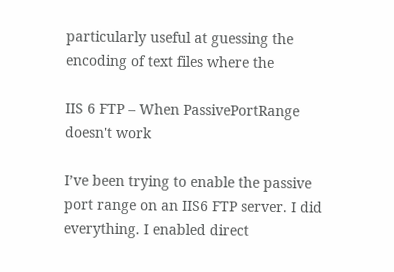particularly useful at guessing the encoding of text files where the

IIS 6 FTP – When PassivePortRange doesn't work

I’ve been trying to enable the passive port range on an IIS6 FTP server. I did everything. I enabled direct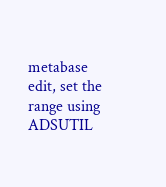metabase edit, set the range using ADSUTIL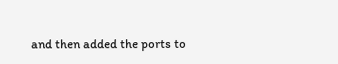and then added the ports to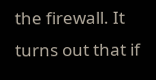the firewall. It turns out that if